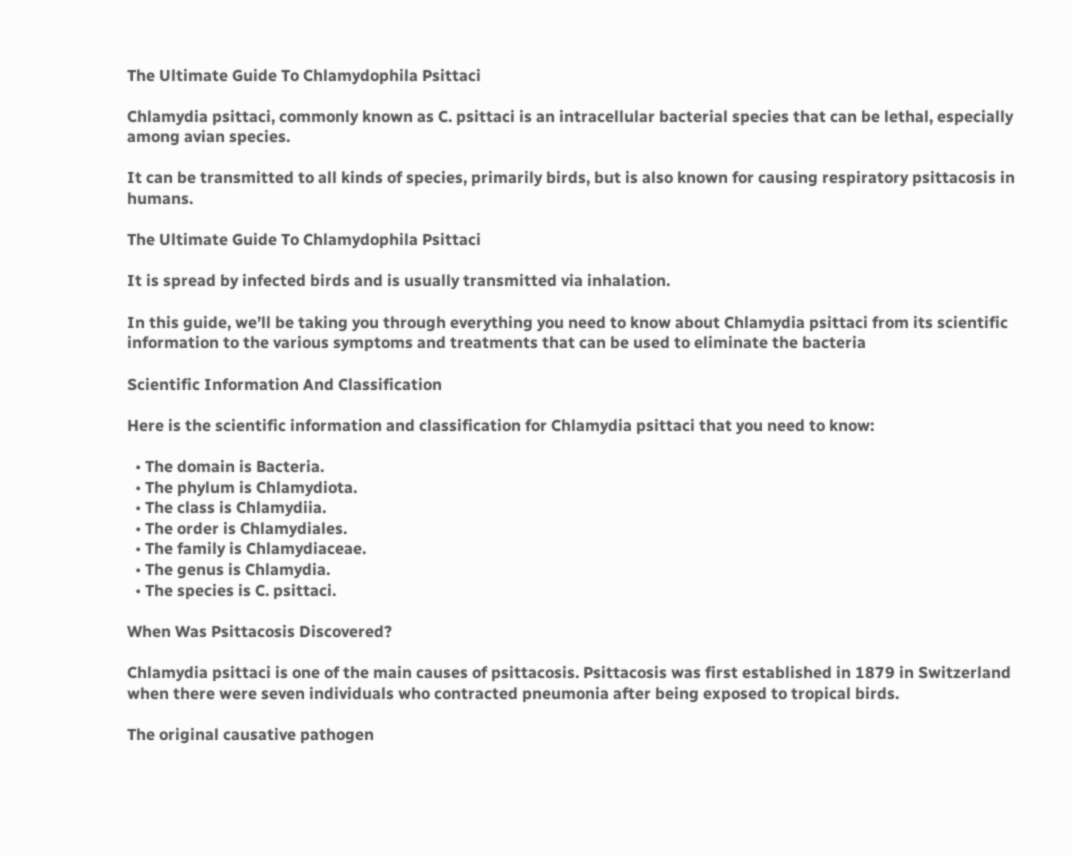The Ultimate Guide To Chlamydophila Psittaci

Chlamydia psittaci, commonly known as C. psittaci is an intracellular bacterial species that can be lethal, especially among avian species.

It can be transmitted to all kinds of species, primarily birds, but is also known for causing respiratory psittacosis in humans.

The Ultimate Guide To Chlamydophila Psittaci

It is spread by infected birds and is usually transmitted via inhalation.

In this guide, we’ll be taking you through everything you need to know about Chlamydia psittaci from its scientific information to the various symptoms and treatments that can be used to eliminate the bacteria

Scientific Information And Classification

Here is the scientific information and classification for Chlamydia psittaci that you need to know:

  • The domain is Bacteria.
  • The phylum is Chlamydiota.
  • The class is Chlamydiia.
  • The order is Chlamydiales.
  • The family is Chlamydiaceae.
  • The genus is Chlamydia.
  • The species is C. psittaci.

When Was Psittacosis Discovered?

Chlamydia psittaci is one of the main causes of psittacosis. Psittacosis was first established in 1879 in Switzerland when there were seven individuals who contracted pneumonia after being exposed to tropical birds.

The original causative pathogen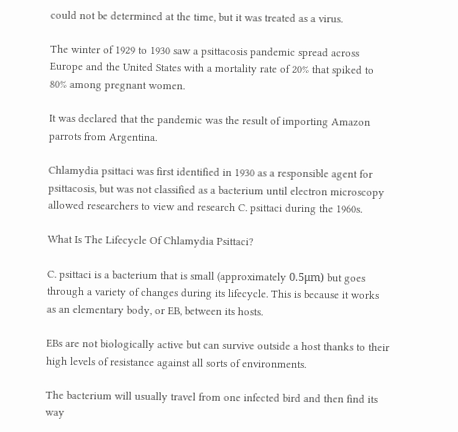could not be determined at the time, but it was treated as a virus.

The winter of 1929 to 1930 saw a psittacosis pandemic spread across Europe and the United States with a mortality rate of 20% that spiked to 80% among pregnant women.

It was declared that the pandemic was the result of importing Amazon parrots from Argentina.

Chlamydia psittaci was first identified in 1930 as a responsible agent for psittacosis, but was not classified as a bacterium until electron microscopy allowed researchers to view and research C. psittaci during the 1960s.

What Is The Lifecycle Of Chlamydia Psittaci?

C. psittaci is a bacterium that is small (approximately 0.5μm) but goes through a variety of changes during its lifecycle. This is because it works as an elementary body, or EB, between its hosts.

EBs are not biologically active but can survive outside a host thanks to their high levels of resistance against all sorts of environments.

The bacterium will usually travel from one infected bird and then find its way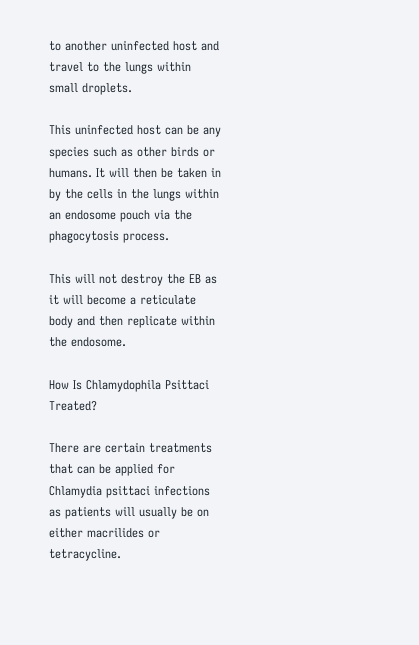to another uninfected host and travel to the lungs within small droplets.

This uninfected host can be any species such as other birds or humans. It will then be taken in by the cells in the lungs within an endosome pouch via the phagocytosis process.

This will not destroy the EB as it will become a reticulate body and then replicate within the endosome.

How Is Chlamydophila Psittaci Treated?

There are certain treatments that can be applied for Chlamydia psittaci infections as patients will usually be on either macrilides or tetracycline.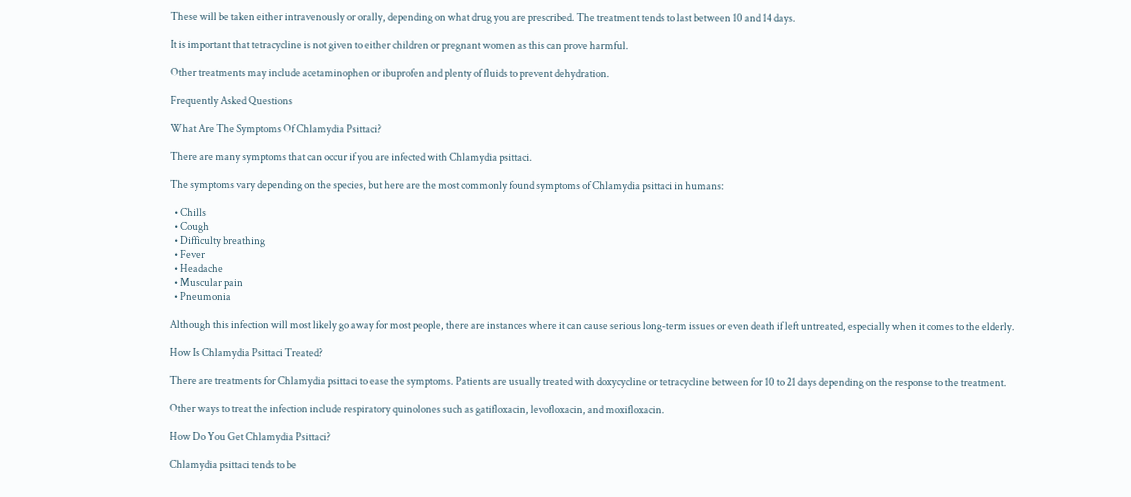These will be taken either intravenously or orally, depending on what drug you are prescribed. The treatment tends to last between 10 and 14 days.

It is important that tetracycline is not given to either children or pregnant women as this can prove harmful.

Other treatments may include acetaminophen or ibuprofen and plenty of fluids to prevent dehydration.

Frequently Asked Questions

What Are The Symptoms Of Chlamydia Psittaci?

There are many symptoms that can occur if you are infected with Chlamydia psittaci.

The symptoms vary depending on the species, but here are the most commonly found symptoms of Chlamydia psittaci in humans:

  • Chills
  • Cough
  • Difficulty breathing
  • Fever
  • Headache
  • Muscular pain
  • Pneumonia

Although this infection will most likely go away for most people, there are instances where it can cause serious long-term issues or even death if left untreated, especially when it comes to the elderly.

How Is Chlamydia Psittaci Treated?

There are treatments for Chlamydia psittaci to ease the symptoms. Patients are usually treated with doxycycline or tetracycline between for 10 to 21 days depending on the response to the treatment.

Other ways to treat the infection include respiratory quinolones such as gatifloxacin, levofloxacin, and moxifloxacin.

How Do You Get Chlamydia Psittaci?

Chlamydia psittaci tends to be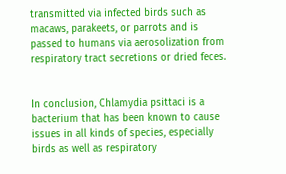transmitted via infected birds such as macaws, parakeets, or parrots and is passed to humans via aerosolization from respiratory tract secretions or dried feces.


In conclusion, Chlamydia psittaci is a bacterium that has been known to cause issues in all kinds of species, especially birds as well as respiratory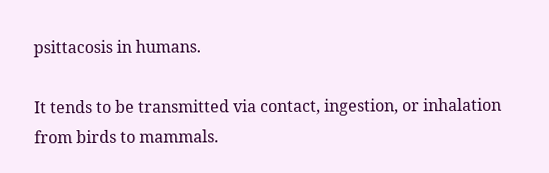psittacosis in humans.

It tends to be transmitted via contact, ingestion, or inhalation from birds to mammals.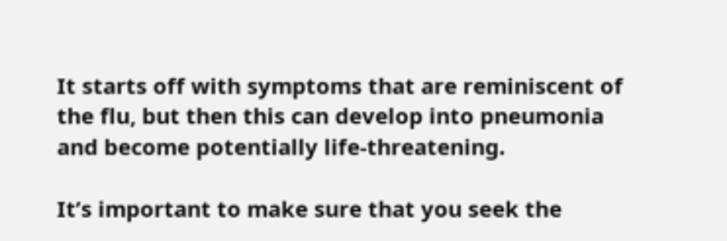It starts off with symptoms that are reminiscent of the flu, but then this can develop into pneumonia and become potentially life-threatening.

It’s important to make sure that you seek the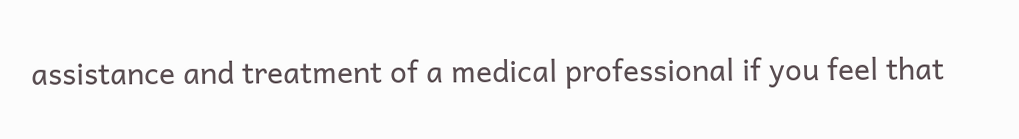assistance and treatment of a medical professional if you feel that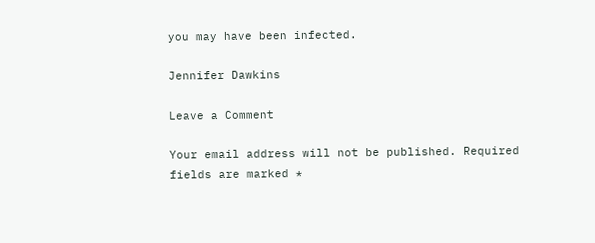you may have been infected.

Jennifer Dawkins

Leave a Comment

Your email address will not be published. Required fields are marked *